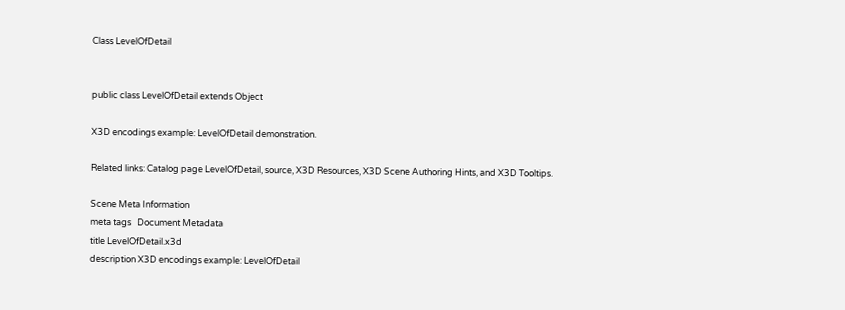Class LevelOfDetail


public class LevelOfDetail extends Object

X3D encodings example: LevelOfDetail demonstration.

Related links: Catalog page LevelOfDetail, source, X3D Resources, X3D Scene Authoring Hints, and X3D Tooltips.

Scene Meta Information
meta tags   Document Metadata
title LevelOfDetail.x3d
description X3D encodings example: LevelOfDetail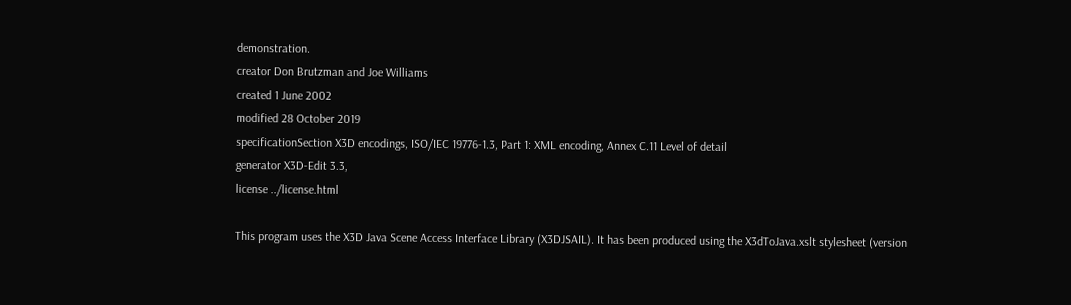demonstration.
creator Don Brutzman and Joe Williams
created 1 June 2002
modified 28 October 2019
specificationSection X3D encodings, ISO/IEC 19776-1.3, Part 1: XML encoding, Annex C.11 Level of detail
generator X3D-Edit 3.3,
license ../license.html

This program uses the X3D Java Scene Access Interface Library (X3DJSAIL). It has been produced using the X3dToJava.xslt stylesheet (version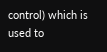control) which is used to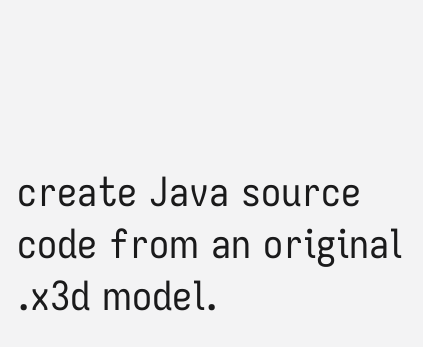create Java source code from an original .x3d model.